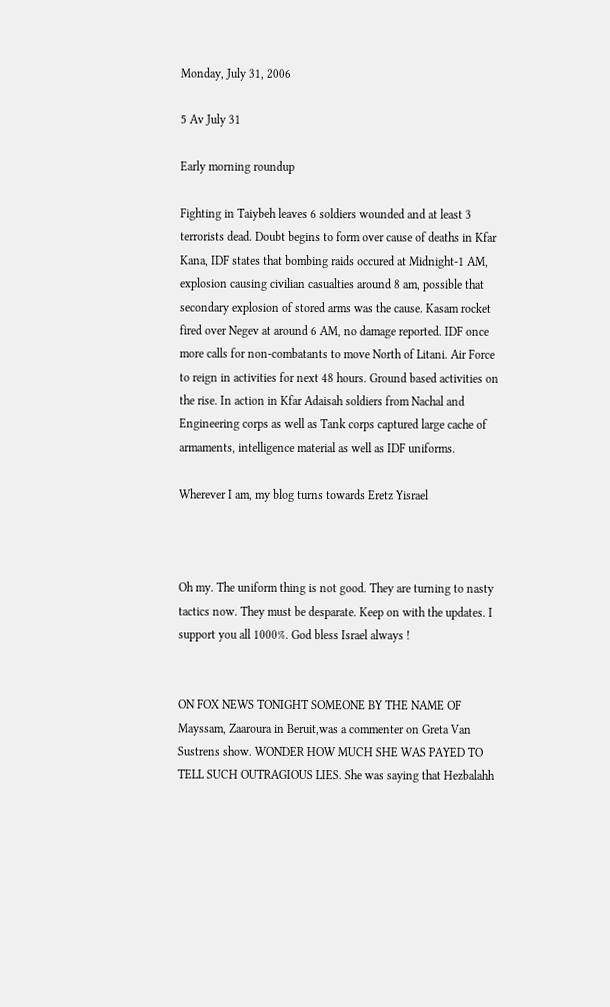Monday, July 31, 2006

5 Av July 31

Early morning roundup

Fighting in Taiybeh leaves 6 soldiers wounded and at least 3 terrorists dead. Doubt begins to form over cause of deaths in Kfar Kana, IDF states that bombing raids occured at Midnight-1 AM, explosion causing civilian casualties around 8 am, possible that secondary explosion of stored arms was the cause. Kasam rocket fired over Negev at around 6 AM, no damage reported. IDF once more calls for non-combatants to move North of Litani. Air Force to reign in activities for next 48 hours. Ground based activities on the rise. In action in Kfar Adaisah soldiers from Nachal and Engineering corps as well as Tank corps captured large cache of armaments, intelligence material as well as IDF uniforms.

Wherever I am, my blog turns towards Eretz Yisrael



Oh my. The uniform thing is not good. They are turning to nasty tactics now. They must be desparate. Keep on with the updates. I support you all 1000%. God bless Israel always !


ON FOX NEWS TONIGHT SOMEONE BY THE NAME OF Mayssam, Zaaroura in Beruit,was a commenter on Greta Van Sustrens show. WONDER HOW MUCH SHE WAS PAYED TO TELL SUCH OUTRAGIOUS LIES. She was saying that Hezbalahh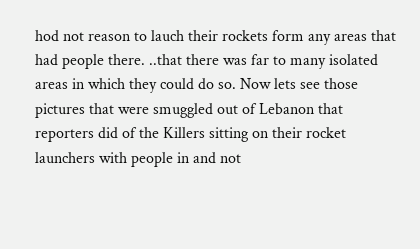hod not reason to lauch their rockets form any areas that had people there. ..that there was far to many isolated areas in which they could do so. Now lets see those pictures that were smuggled out of Lebanon that reporters did of the Killers sitting on their rocket launchers with people in and not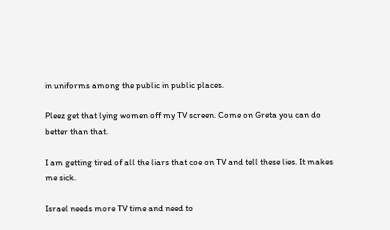in uniforms among the public in public places.

Pleez get that lying women off my TV screen. Come on Greta you can do better than that.

I am getting tired of all the liars that coe on TV and tell these lies. It makes me sick.

Israel needs more TV time and need to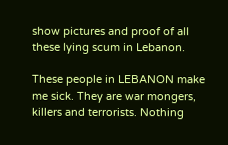show pictures and proof of all these lying scum in Lebanon.

These people in LEBANON make me sick. They are war mongers, killers and terrorists. Nothing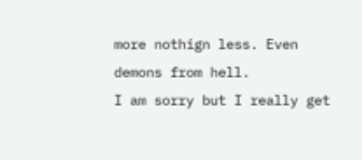more nothign less. Even demons from hell.
I am sorry but I really get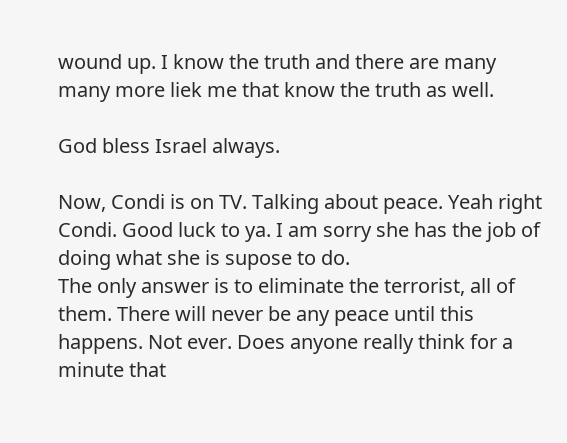wound up. I know the truth and there are many many more liek me that know the truth as well.

God bless Israel always.

Now, Condi is on TV. Talking about peace. Yeah right Condi. Good luck to ya. I am sorry she has the job of doing what she is supose to do.
The only answer is to eliminate the terrorist, all of them. There will never be any peace until this happens. Not ever. Does anyone really think for a minute that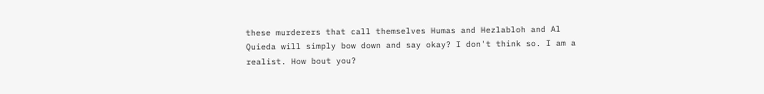these murderers that call themselves Humas and Hezlabloh and Al Quieda will simply bow down and say okay? I don't think so. I am a realist. How bout you?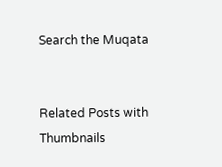Search the Muqata


Related Posts with Thumbnails